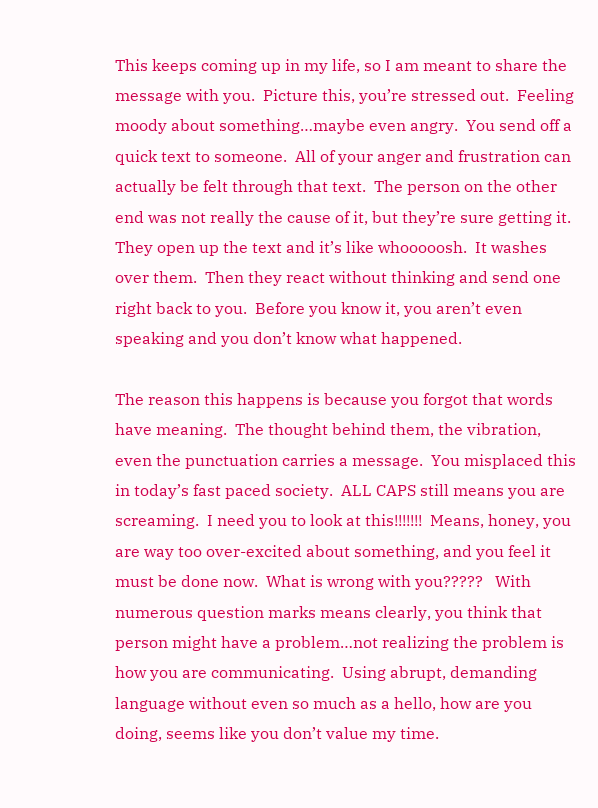This keeps coming up in my life, so I am meant to share the message with you.  Picture this, you’re stressed out.  Feeling moody about something…maybe even angry.  You send off a quick text to someone.  All of your anger and frustration can actually be felt through that text.  The person on the other end was not really the cause of it, but they’re sure getting it.  They open up the text and it’s like whooooosh.  It washes over them.  Then they react without thinking and send one right back to you.  Before you know it, you aren’t even speaking and you don’t know what happened.

The reason this happens is because you forgot that words have meaning.  The thought behind them, the vibration, even the punctuation carries a message.  You misplaced this in today’s fast paced society.  ALL CAPS still means you are screaming.  I need you to look at this!!!!!!!  Means, honey, you are way too over-excited about something, and you feel it must be done now.  What is wrong with you?????   With numerous question marks means clearly, you think that person might have a problem…not realizing the problem is how you are communicating.  Using abrupt, demanding language without even so much as a hello, how are you doing, seems like you don’t value my time.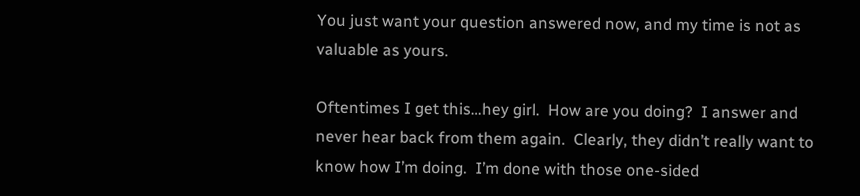You just want your question answered now, and my time is not as valuable as yours.

Oftentimes I get this…hey girl.  How are you doing?  I answer and never hear back from them again.  Clearly, they didn’t really want to know how I’m doing.  I’m done with those one-sided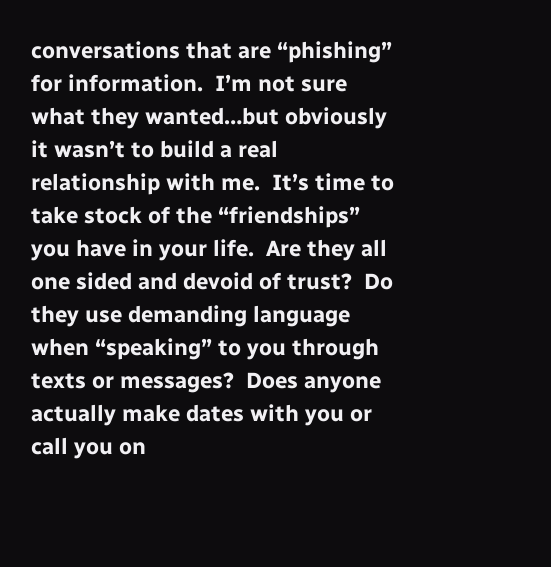conversations that are “phishing” for information.  I’m not sure what they wanted…but obviously it wasn’t to build a real relationship with me.  It’s time to take stock of the “friendships” you have in your life.  Are they all one sided and devoid of trust?  Do they use demanding language when “speaking” to you through texts or messages?  Does anyone actually make dates with you or call you on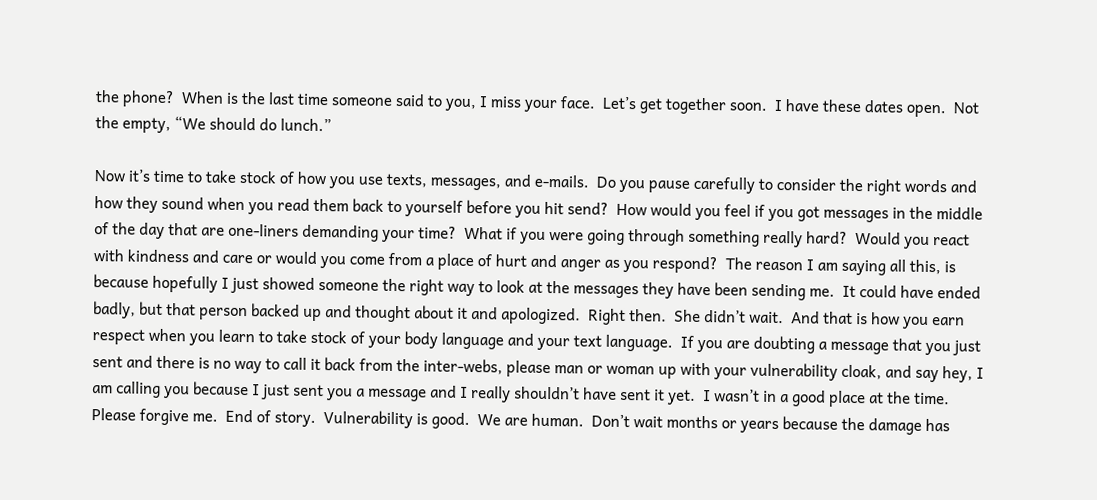the phone?  When is the last time someone said to you, I miss your face.  Let’s get together soon.  I have these dates open.  Not the empty, “We should do lunch.”

Now it’s time to take stock of how you use texts, messages, and e-mails.  Do you pause carefully to consider the right words and how they sound when you read them back to yourself before you hit send?  How would you feel if you got messages in the middle of the day that are one-liners demanding your time?  What if you were going through something really hard?  Would you react with kindness and care or would you come from a place of hurt and anger as you respond?  The reason I am saying all this, is because hopefully I just showed someone the right way to look at the messages they have been sending me.  It could have ended badly, but that person backed up and thought about it and apologized.  Right then.  She didn’t wait.  And that is how you earn respect when you learn to take stock of your body language and your text language.  If you are doubting a message that you just sent and there is no way to call it back from the inter-webs, please man or woman up with your vulnerability cloak, and say hey, I am calling you because I just sent you a message and I really shouldn’t have sent it yet.  I wasn’t in a good place at the time.  Please forgive me.  End of story.  Vulnerability is good.  We are human.  Don’t wait months or years because the damage has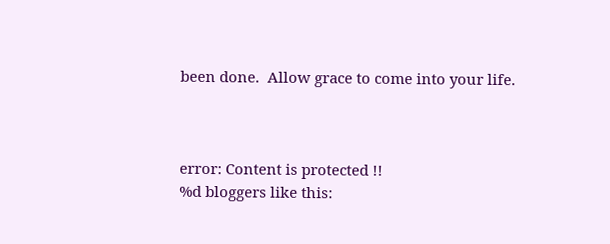been done.  Allow grace to come into your life.



error: Content is protected !!
%d bloggers like this: